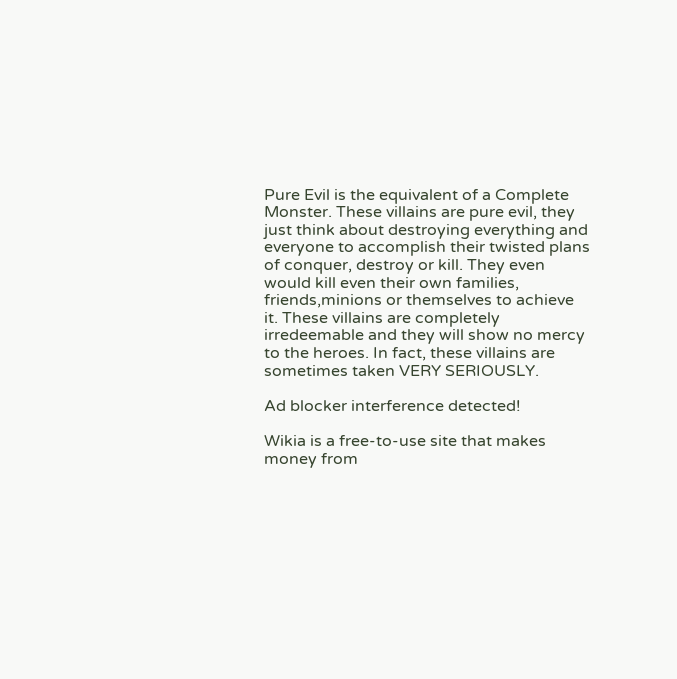Pure Evil is the equivalent of a Complete Monster. These villains are pure evil, they just think about destroying everything and everyone to accomplish their twisted plans of conquer, destroy or kill. They even would kill even their own families, friends,minions or themselves to achieve it. These villains are completely irredeemable and they will show no mercy to the heroes. In fact, these villains are sometimes taken VERY SERIOUSLY.

Ad blocker interference detected!

Wikia is a free-to-use site that makes money from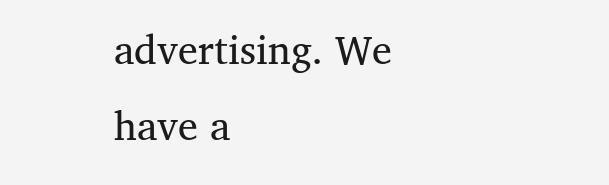advertising. We have a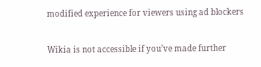modified experience for viewers using ad blockers

Wikia is not accessible if you’ve made further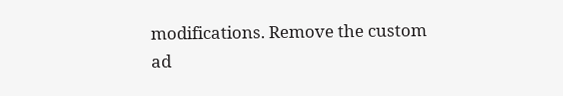modifications. Remove the custom ad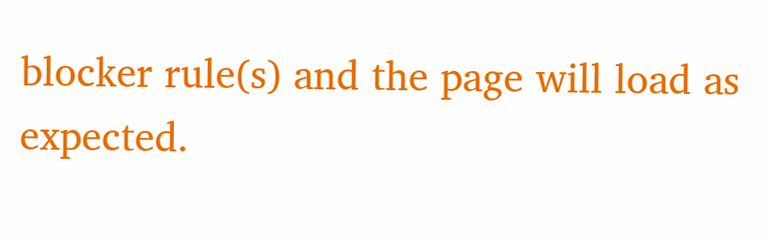blocker rule(s) and the page will load as expected.